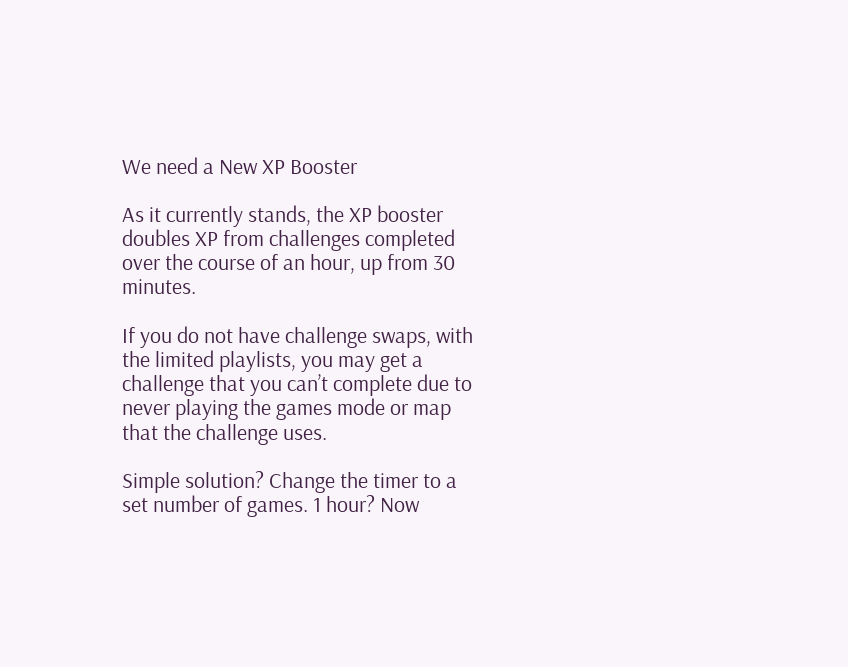We need a New XP Booster

As it currently stands, the XP booster doubles XP from challenges completed over the course of an hour, up from 30 minutes.

If you do not have challenge swaps, with the limited playlists, you may get a challenge that you can’t complete due to never playing the games mode or map that the challenge uses.

Simple solution? Change the timer to a set number of games. 1 hour? Now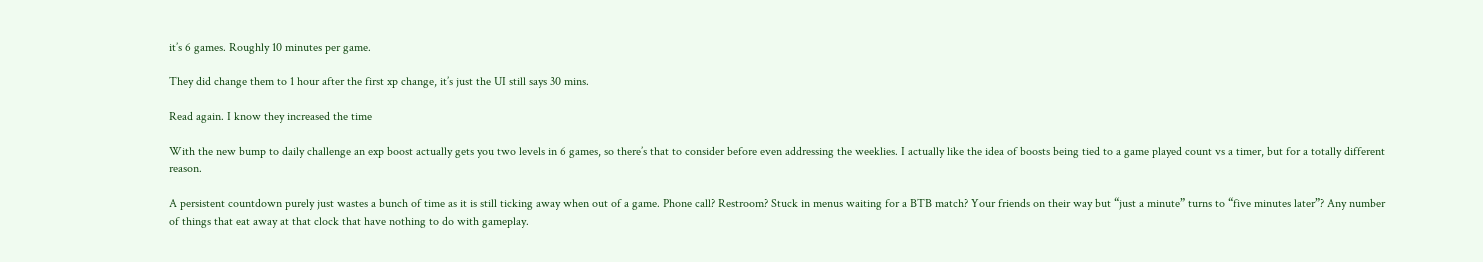it’s 6 games. Roughly 10 minutes per game.

They did change them to 1 hour after the first xp change, it’s just the UI still says 30 mins.

Read again. I know they increased the time

With the new bump to daily challenge an exp boost actually gets you two levels in 6 games, so there’s that to consider before even addressing the weeklies. I actually like the idea of boosts being tied to a game played count vs a timer, but for a totally different reason.

A persistent countdown purely just wastes a bunch of time as it is still ticking away when out of a game. Phone call? Restroom? Stuck in menus waiting for a BTB match? Your friends on their way but “just a minute” turns to “five minutes later”? Any number of things that eat away at that clock that have nothing to do with gameplay.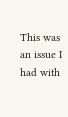This was an issue I had with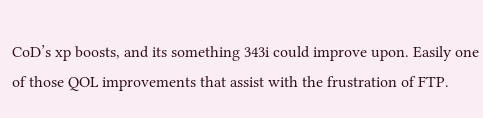CoD’s xp boosts, and its something 343i could improve upon. Easily one of those QOL improvements that assist with the frustration of FTP.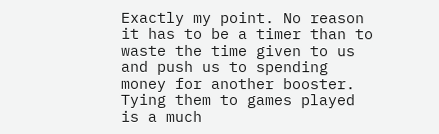Exactly my point. No reason it has to be a timer than to waste the time given to us and push us to spending money for another booster. Tying them to games played is a much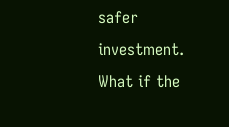safer investment. What if the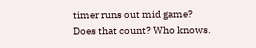timer runs out mid game? Does that count? Who knows.